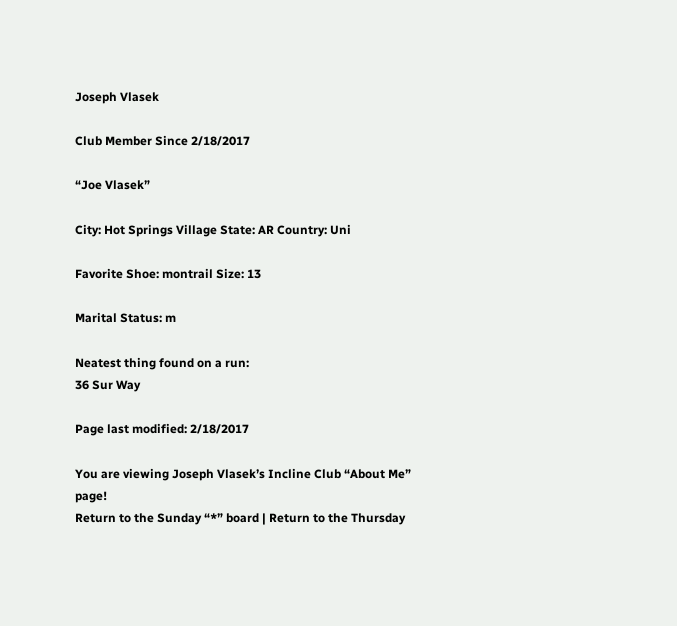Joseph Vlasek

Club Member Since 2/18/2017

“Joe Vlasek”

City: Hot Springs Village State: AR Country: Uni

Favorite Shoe: montrail Size: 13

Marital Status: m

Neatest thing found on a run:
36 Sur Way

Page last modified: 2/18/2017

You are viewing Joseph Vlasek’s Incline Club “About Me” page!
Return to the Sunday “*” board | Return to the Thursday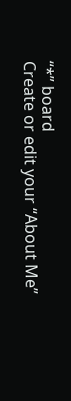“*” board
Create or edit your “About Me”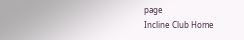page
Incline Club Home